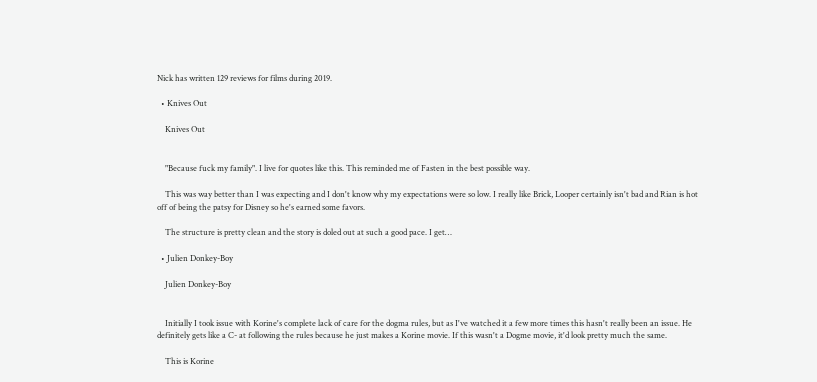Nick has written 129 reviews for films during 2019.

  • Knives Out

    Knives Out


    "Because fuck my family". I live for quotes like this. This reminded me of Fasten in the best possible way.

    This was way better than I was expecting and I don't know why my expectations were so low. I really like Brick, Looper certainly isn't bad and Rian is hot off of being the patsy for Disney so he's earned some favors.

    The structure is pretty clean and the story is doled out at such a good pace. I get…

  • Julien Donkey-Boy

    Julien Donkey-Boy


    Initially I took issue with Korine's complete lack of care for the dogma rules, but as I've watched it a few more times this hasn't really been an issue. He definitely gets like a C- at following the rules because he just makes a Korine movie. If this wasn't a Dogme movie, it'd look pretty much the same.

    This is Korine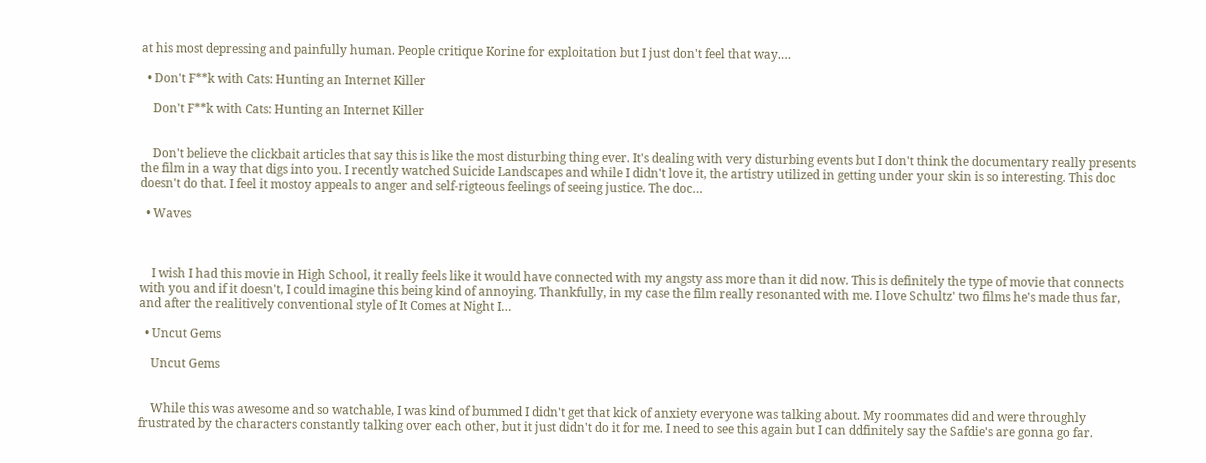at his most depressing and painfully human. People critique Korine for exploitation but I just don't feel that way.…

  • Don't F**k with Cats: Hunting an Internet Killer

    Don't F**k with Cats: Hunting an Internet Killer


    Don't believe the clickbait articles that say this is like the most disturbing thing ever. It's dealing with very disturbing events but I don't think the documentary really presents the film in a way that digs into you. I recently watched Suicide Landscapes and while I didn't love it, the artistry utilized in getting under your skin is so interesting. This doc doesn't do that. I feel it mostoy appeals to anger and self-rigteous feelings of seeing justice. The doc…

  • Waves



    I wish I had this movie in High School, it really feels like it would have connected with my angsty ass more than it did now. This is definitely the type of movie that connects with you and if it doesn't, I could imagine this being kind of annoying. Thankfully, in my case the film really resonanted with me. I love Schultz' two films he's made thus far, and after the realitively conventional style of It Comes at Night I…

  • Uncut Gems

    Uncut Gems


    While this was awesome and so watchable, I was kind of bummed I didn't get that kick of anxiety everyone was talking about. My roommates did and were throughly frustrated by the characters constantly talking over each other, but it just didn't do it for me. I need to see this again but I can ddfinitely say the Safdie's are gonna go far.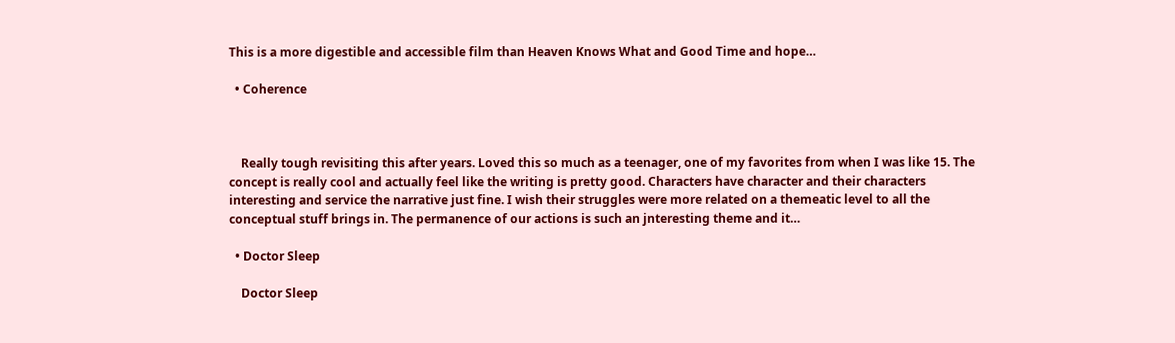This is a more digestible and accessible film than Heaven Knows What and Good Time and hope…

  • Coherence



    Really tough revisiting this after years. Loved this so much as a teenager, one of my favorites from when I was like 15. The concept is really cool and actually feel like the writing is pretty good. Characters have character and their characters interesting and service the narrative just fine. I wish their struggles were more related on a themeatic level to all the conceptual stuff brings in. The permanence of our actions is such an jnteresting theme and it…

  • Doctor Sleep

    Doctor Sleep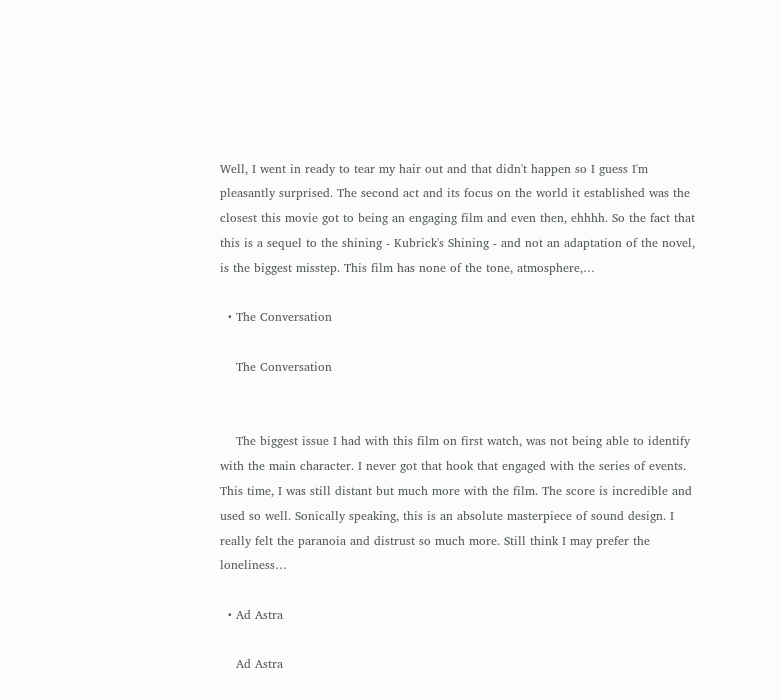Well, I went in ready to tear my hair out and that didn't happen so I guess I'm pleasantly surprised. The second act and its focus on the world it established was the closest this movie got to being an engaging film and even then, ehhhh. So the fact that this is a sequel to the shining - Kubrick's Shining - and not an adaptation of the novel, is the biggest misstep. This film has none of the tone, atmosphere,…

  • The Conversation

    The Conversation


    The biggest issue I had with this film on first watch, was not being able to identify with the main character. I never got that hook that engaged with the series of events. This time, I was still distant but much more with the film. The score is incredible and used so well. Sonically speaking, this is an absolute masterpiece of sound design. I really felt the paranoia and distrust so much more. Still think I may prefer the loneliness…

  • Ad Astra

    Ad Astra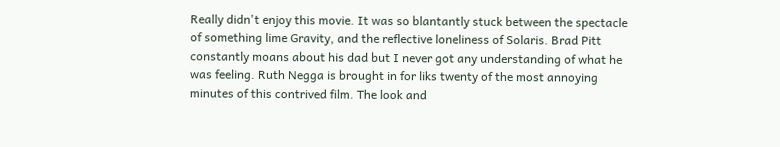Really didn't enjoy this movie. It was so blantantly stuck between the spectacle of something lime Gravity, and the reflective loneliness of Solaris. Brad Pitt constantly moans about his dad but I never got any understanding of what he was feeling. Ruth Negga is brought in for liks twenty of the most annoying minutes of this contrived film. The look and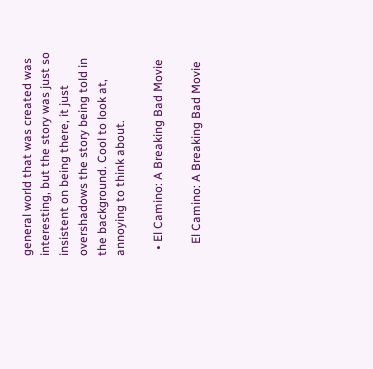general world that was created was interesting, but the story was just so insistent on being there, it just overshadows the story being told in the background. Cool to look at, annoying to think about.

  • El Camino: A Breaking Bad Movie

    El Camino: A Breaking Bad Movie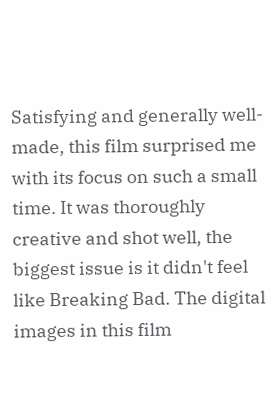Satisfying and generally well-made, this film surprised me with its focus on such a small time. It was thoroughly creative and shot well, the biggest issue is it didn't feel like Breaking Bad. The digital images in this film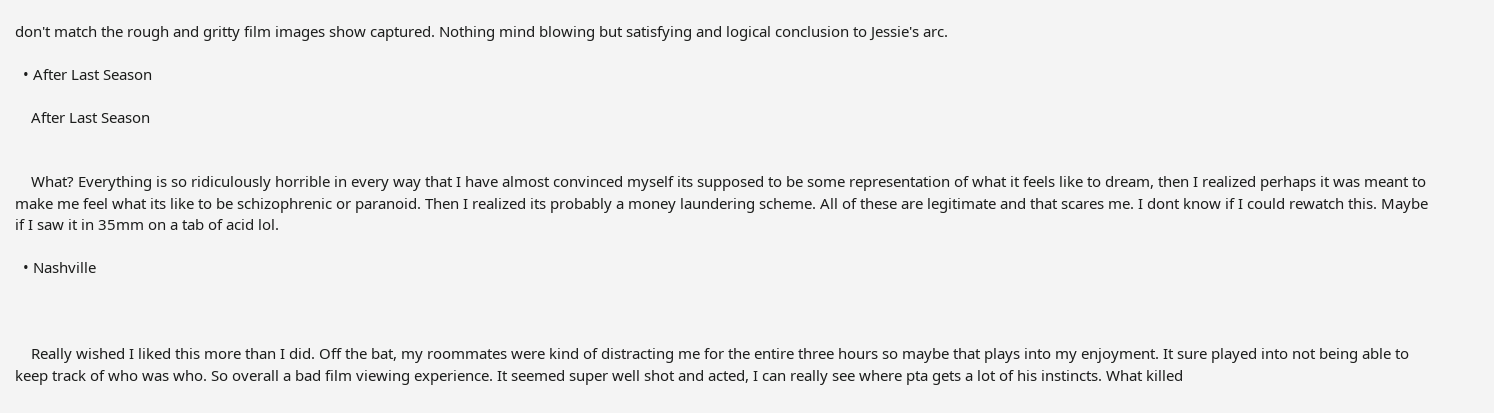don't match the rough and gritty film images show captured. Nothing mind blowing but satisfying and logical conclusion to Jessie's arc.

  • After Last Season

    After Last Season


    What? Everything is so ridiculously horrible in every way that I have almost convinced myself its supposed to be some representation of what it feels like to dream, then I realized perhaps it was meant to make me feel what its like to be schizophrenic or paranoid. Then I realized its probably a money laundering scheme. All of these are legitimate and that scares me. I dont know if I could rewatch this. Maybe if I saw it in 35mm on a tab of acid lol.

  • Nashville



    Really wished I liked this more than I did. Off the bat, my roommates were kind of distracting me for the entire three hours so maybe that plays into my enjoyment. It sure played into not being able to keep track of who was who. So overall a bad film viewing experience. It seemed super well shot and acted, I can really see where pta gets a lot of his instincts. What killed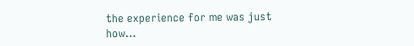the experience for me was just how…